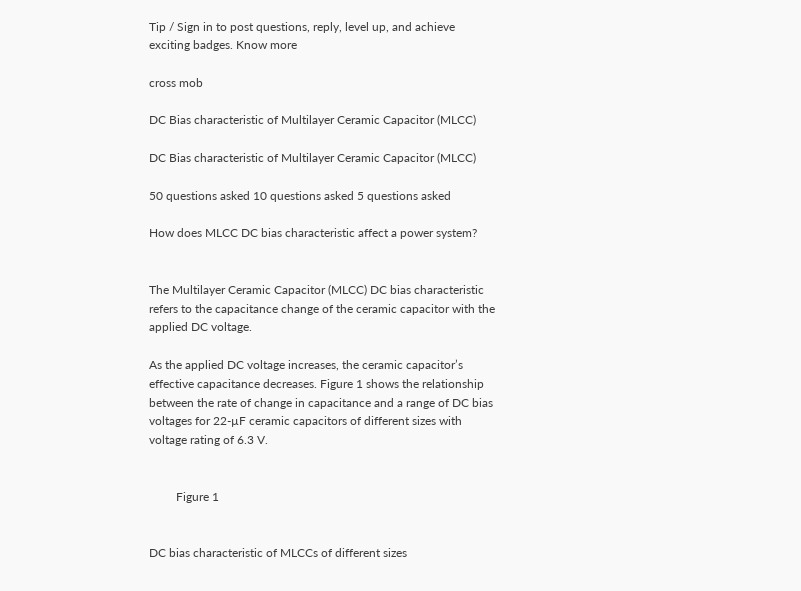Tip / Sign in to post questions, reply, level up, and achieve exciting badges. Know more

cross mob

DC Bias characteristic of Multilayer Ceramic Capacitor (MLCC)

DC Bias characteristic of Multilayer Ceramic Capacitor (MLCC)

50 questions asked 10 questions asked 5 questions asked

How does MLCC DC bias characteristic affect a power system?


The Multilayer Ceramic Capacitor (MLCC) DC bias characteristic refers to the capacitance change of the ceramic capacitor with the applied DC voltage.

As the applied DC voltage increases, the ceramic capacitor’s effective capacitance decreases. Figure 1 shows the relationship between the rate of change in capacitance and a range of DC bias voltages for 22-µF ceramic capacitors of different sizes with voltage rating of 6.3 V.


         Figure 1


DC bias characteristic of MLCCs of different sizes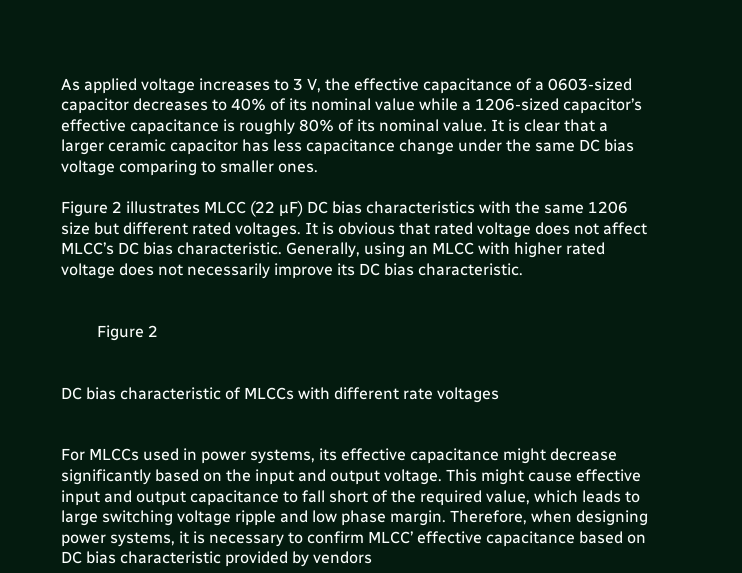As applied voltage increases to 3 V, the effective capacitance of a 0603-sized capacitor decreases to 40% of its nominal value while a 1206-sized capacitor’s effective capacitance is roughly 80% of its nominal value. It is clear that a larger ceramic capacitor has less capacitance change under the same DC bias voltage comparing to smaller ones.

Figure 2 illustrates MLCC (22 µF) DC bias characteristics with the same 1206 size but different rated voltages. It is obvious that rated voltage does not affect MLCC’s DC bias characteristic. Generally, using an MLCC with higher rated voltage does not necessarily improve its DC bias characteristic.


         Figure 2


DC bias characteristic of MLCCs with different rate voltages


For MLCCs used in power systems, its effective capacitance might decrease significantly based on the input and output voltage. This might cause effective input and output capacitance to fall short of the required value, which leads to large switching voltage ripple and low phase margin. Therefore, when designing power systems, it is necessary to confirm MLCC’ effective capacitance based on DC bias characteristic provided by vendors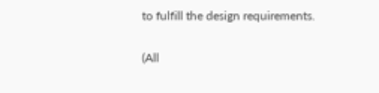to fulfill the design requirements.

(All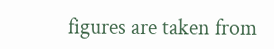figures are taken from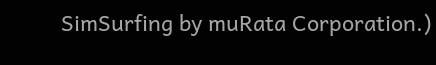SimSurfing by muRata Corporation.)